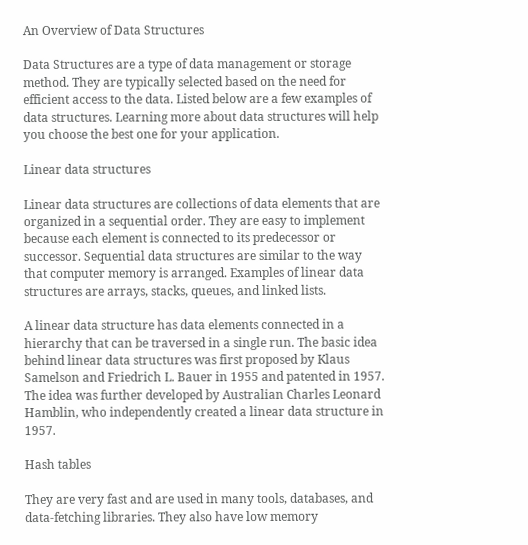An Overview of Data Structures

Data Structures are a type of data management or storage method. They are typically selected based on the need for efficient access to the data. Listed below are a few examples of data structures. Learning more about data structures will help you choose the best one for your application.

Linear data structures

Linear data structures are collections of data elements that are organized in a sequential order. They are easy to implement because each element is connected to its predecessor or successor. Sequential data structures are similar to the way that computer memory is arranged. Examples of linear data structures are arrays, stacks, queues, and linked lists.

A linear data structure has data elements connected in a hierarchy that can be traversed in a single run. The basic idea behind linear data structures was first proposed by Klaus Samelson and Friedrich L. Bauer in 1955 and patented in 1957. The idea was further developed by Australian Charles Leonard Hamblin, who independently created a linear data structure in 1957.

Hash tables

They are very fast and are used in many tools, databases, and data-fetching libraries. They also have low memory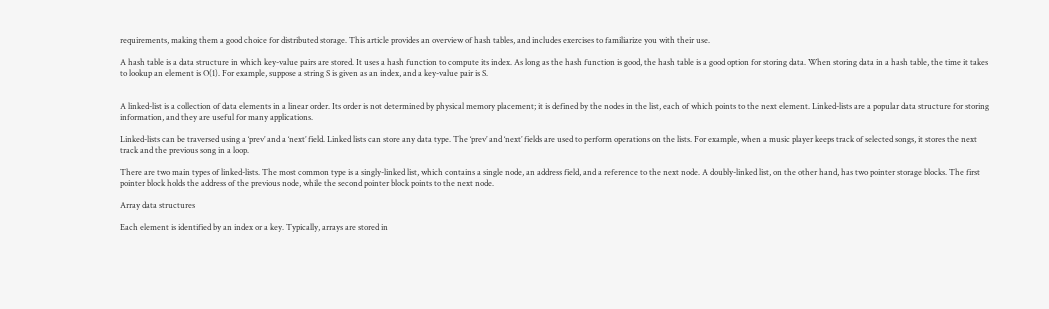requirements, making them a good choice for distributed storage. This article provides an overview of hash tables, and includes exercises to familiarize you with their use.

A hash table is a data structure in which key-value pairs are stored. It uses a hash function to compute its index. As long as the hash function is good, the hash table is a good option for storing data. When storing data in a hash table, the time it takes to lookup an element is O(1). For example, suppose a string S is given as an index, and a key-value pair is S.


A linked-list is a collection of data elements in a linear order. Its order is not determined by physical memory placement; it is defined by the nodes in the list, each of which points to the next element. Linked-lists are a popular data structure for storing information, and they are useful for many applications.

Linked-lists can be traversed using a ‘prev’ and a ‘next’ field. Linked lists can store any data type. The ‘prev’ and ‘next’ fields are used to perform operations on the lists. For example, when a music player keeps track of selected songs, it stores the next track and the previous song in a loop.

There are two main types of linked-lists. The most common type is a singly-linked list, which contains a single node, an address field, and a reference to the next node. A doubly-linked list, on the other hand, has two pointer storage blocks. The first pointer block holds the address of the previous node, while the second pointer block points to the next node.

Array data structures

Each element is identified by an index or a key. Typically, arrays are stored in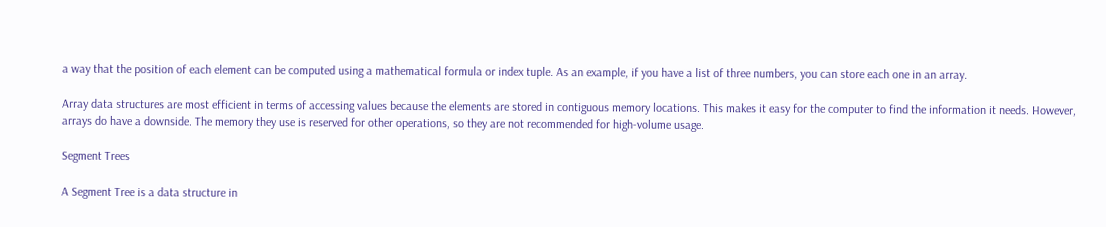a way that the position of each element can be computed using a mathematical formula or index tuple. As an example, if you have a list of three numbers, you can store each one in an array.

Array data structures are most efficient in terms of accessing values because the elements are stored in contiguous memory locations. This makes it easy for the computer to find the information it needs. However, arrays do have a downside. The memory they use is reserved for other operations, so they are not recommended for high-volume usage.

Segment Trees

A Segment Tree is a data structure in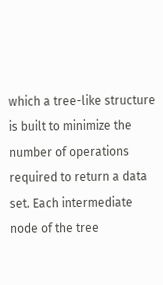which a tree-like structure is built to minimize the number of operations required to return a data set. Each intermediate node of the tree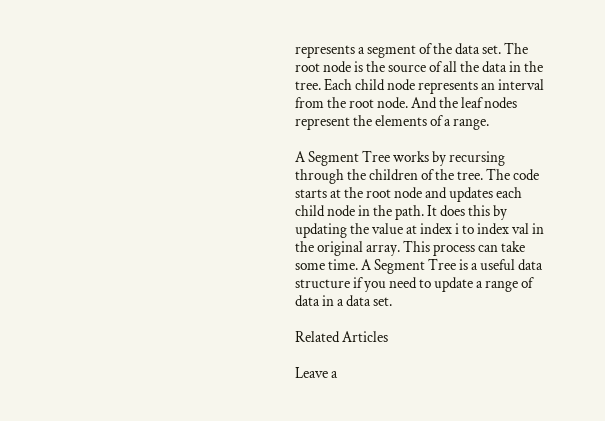represents a segment of the data set. The root node is the source of all the data in the tree. Each child node represents an interval from the root node. And the leaf nodes represent the elements of a range.

A Segment Tree works by recursing through the children of the tree. The code starts at the root node and updates each child node in the path. It does this by updating the value at index i to index val in the original array. This process can take some time. A Segment Tree is a useful data structure if you need to update a range of data in a data set.

Related Articles

Leave a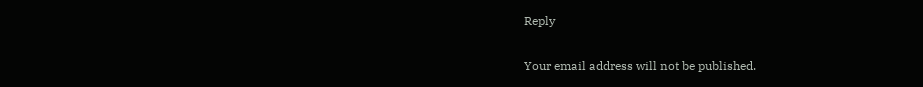Reply

Your email address will not be published.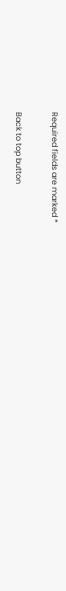Required fields are marked *

Back to top button